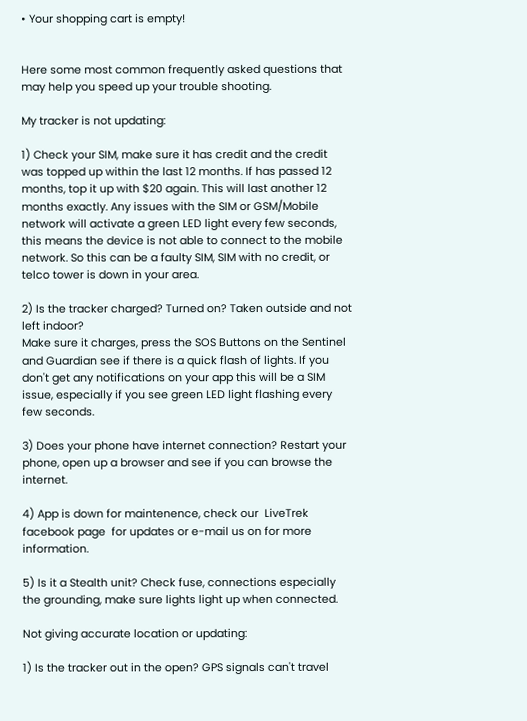• Your shopping cart is empty!


Here some most common frequently asked questions that may help you speed up your trouble shooting.

My tracker is not updating:

1) Check your SIM, make sure it has credit and the credit was topped up within the last 12 months. If has passed 12 months, top it up with $20 again. This will last another 12 months exactly. Any issues with the SIM or GSM/Mobile network will activate a green LED light every few seconds, this means the device is not able to connect to the mobile network. So this can be a faulty SIM, SIM with no credit, or telco tower is down in your area.

2) Is the tracker charged? Turned on? Taken outside and not left indoor?
Make sure it charges, press the SOS Buttons on the Sentinel and Guardian see if there is a quick flash of lights. If you don't get any notifications on your app this will be a SIM issue, especially if you see green LED light flashing every few seconds.

3) Does your phone have internet connection? Restart your phone, open up a browser and see if you can browse the internet.

4) App is down for maintenence, check our  LiveTrek facebook page  for updates or e-mail us on for more information.

5) Is it a Stealth unit? Check fuse, connections especially the grounding, make sure lights light up when connected.

Not giving accurate location or updating:

1) Is the tracker out in the open? GPS signals can't travel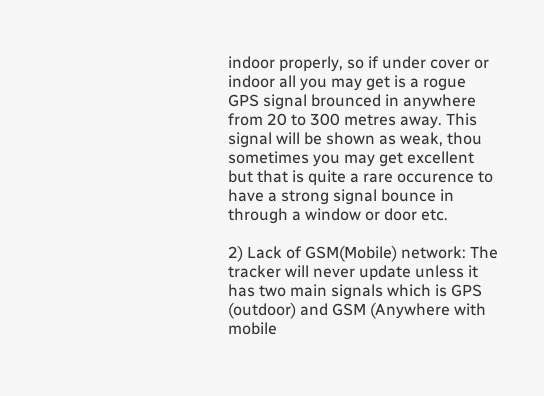indoor properly, so if under cover or indoor all you may get is a rogue GPS signal brounced in anywhere from 20 to 300 metres away. This signal will be shown as weak, thou sometimes you may get excellent but that is quite a rare occurence to have a strong signal bounce in through a window or door etc.

2) Lack of GSM(Mobile) network: The tracker will never update unless it has two main signals which is GPS (outdoor) and GSM (Anywhere with mobile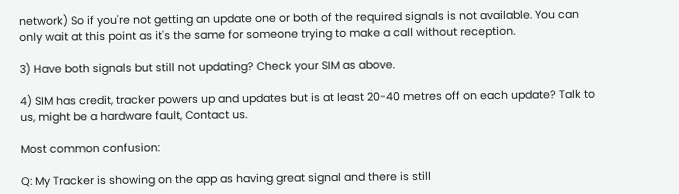network) So if you're not getting an update one or both of the required signals is not available. You can only wait at this point as it's the same for someone trying to make a call without reception.

3) Have both signals but still not updating? Check your SIM as above.

4) SIM has credit, tracker powers up and updates but is at least 20-40 metres off on each update? Talk to us, might be a hardware fault, Contact us.

Most common confusion:

Q: My Tracker is showing on the app as having great signal and there is still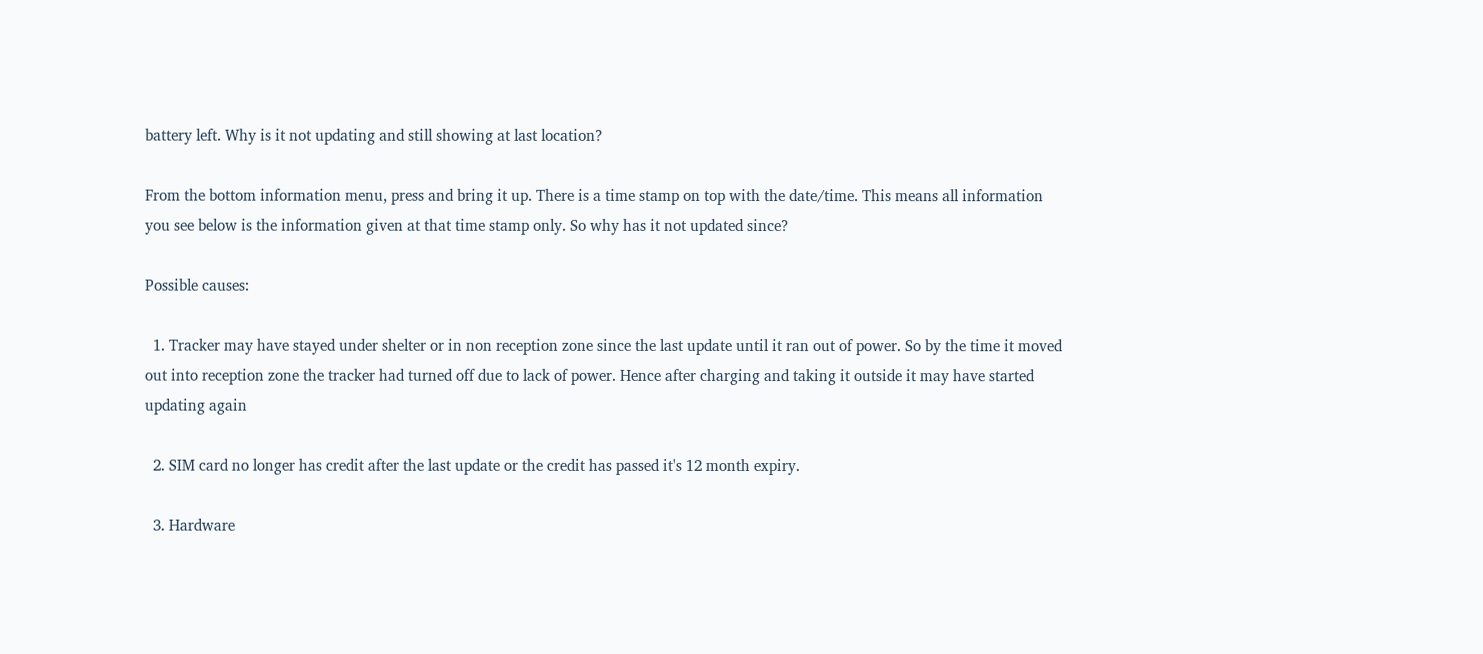battery left. Why is it not updating and still showing at last location?

From the bottom information menu, press and bring it up. There is a time stamp on top with the date/time. This means all information you see below is the information given at that time stamp only. So why has it not updated since?

Possible causes:

  1. Tracker may have stayed under shelter or in non reception zone since the last update until it ran out of power. So by the time it moved out into reception zone the tracker had turned off due to lack of power. Hence after charging and taking it outside it may have started updating again

  2. SIM card no longer has credit after the last update or the credit has passed it's 12 month expiry.

  3. Hardware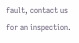fault, contact us for an inspection.